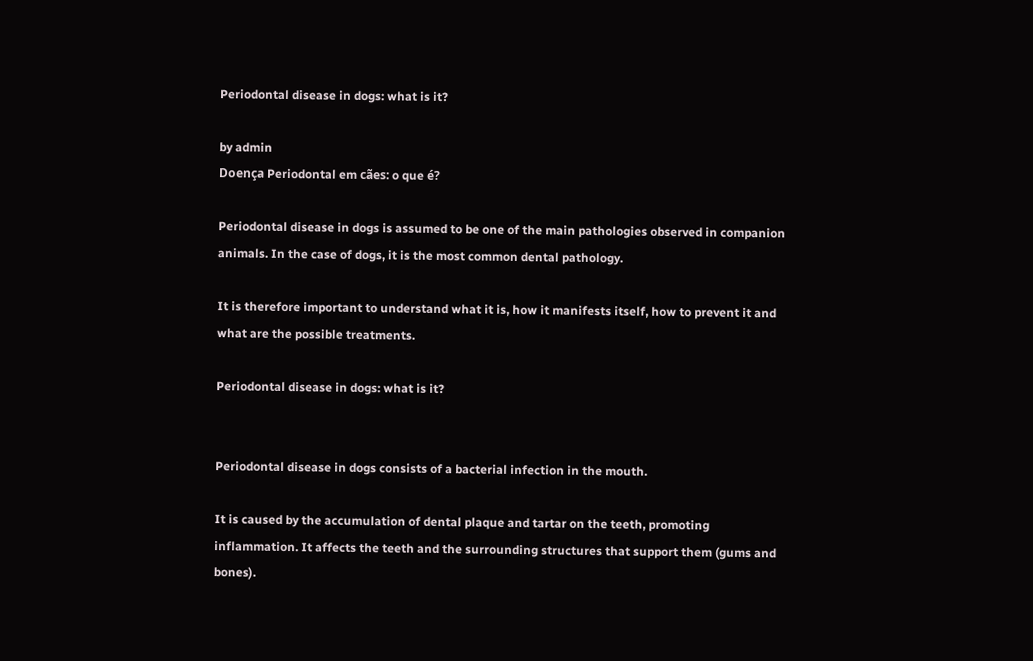Periodontal disease in dogs: what is it?

by admin
Doença Periodontal em cães: o que é?

Periodontal disease in dogs is assumed to be one of the main pathologies observed in companion animals. In the case of dogs, it is the most common dental pathology.

It is therefore important to understand what it is, how it manifests itself, how to prevent it and what are the possible treatments.

Periodontal disease in dogs: what is it?


Periodontal disease in dogs consists of a bacterial infection in the mouth.

It is caused by the accumulation of dental plaque and tartar on the teeth, promoting inflammation. It affects the teeth and the surrounding structures that support them (gums and bones).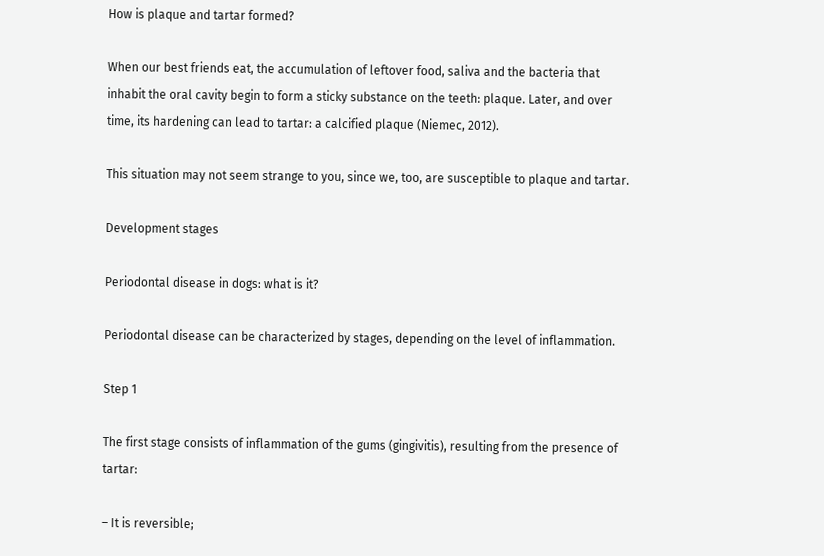How is plaque and tartar formed?

When our best friends eat, the accumulation of leftover food, saliva and the bacteria that inhabit the oral cavity begin to form a sticky substance on the teeth: plaque. Later, and over time, its hardening can lead to tartar: a calcified plaque (Niemec, 2012).

This situation may not seem strange to you, since we, too, are susceptible to plaque and tartar.

Development stages

Periodontal disease in dogs: what is it?

Periodontal disease can be characterized by stages, depending on the level of inflammation.

Step 1

The first stage consists of inflammation of the gums (gingivitis), resulting from the presence of tartar:

– It is reversible;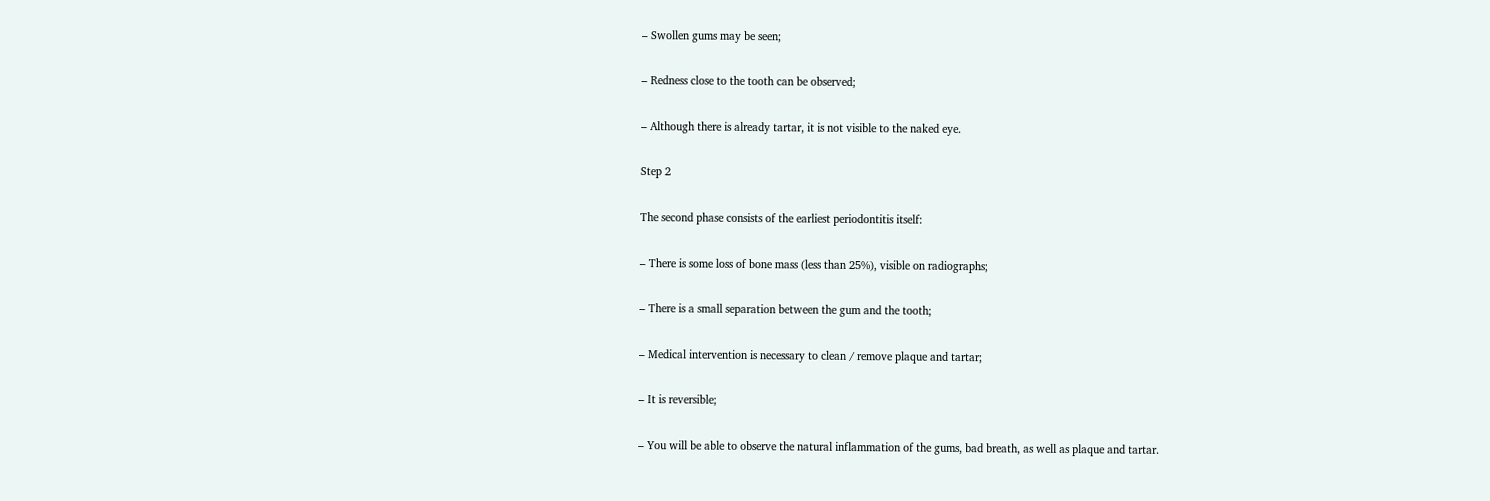– Swollen gums may be seen;

– Redness close to the tooth can be observed;

– Although there is already tartar, it is not visible to the naked eye.

Step 2

The second phase consists of the earliest periodontitis itself:

– There is some loss of bone mass (less than 25%), visible on radiographs;

– There is a small separation between the gum and the tooth;

– Medical intervention is necessary to clean / remove plaque and tartar;

– It is reversible;

– You will be able to observe the natural inflammation of the gums, bad breath, as well as plaque and tartar.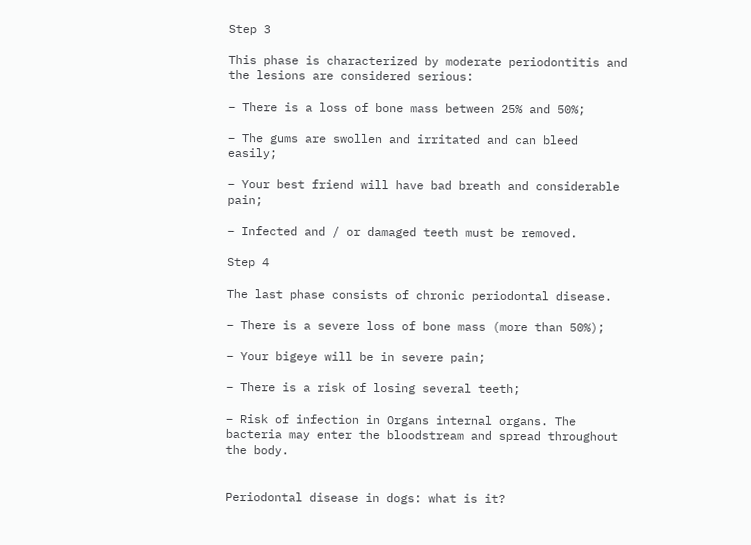Step 3

This phase is characterized by moderate periodontitis and the lesions are considered serious:

– There is a loss of bone mass between 25% and 50%;

– The gums are swollen and irritated and can bleed easily;

– Your best friend will have bad breath and considerable pain;

– Infected and / or damaged teeth must be removed.

Step 4

The last phase consists of chronic periodontal disease.

– There is a severe loss of bone mass (more than 50%);

– Your bigeye will be in severe pain;

– There is a risk of losing several teeth;

– Risk of infection in Organs internal organs. The bacteria may enter the bloodstream and spread throughout the body.


Periodontal disease in dogs: what is it?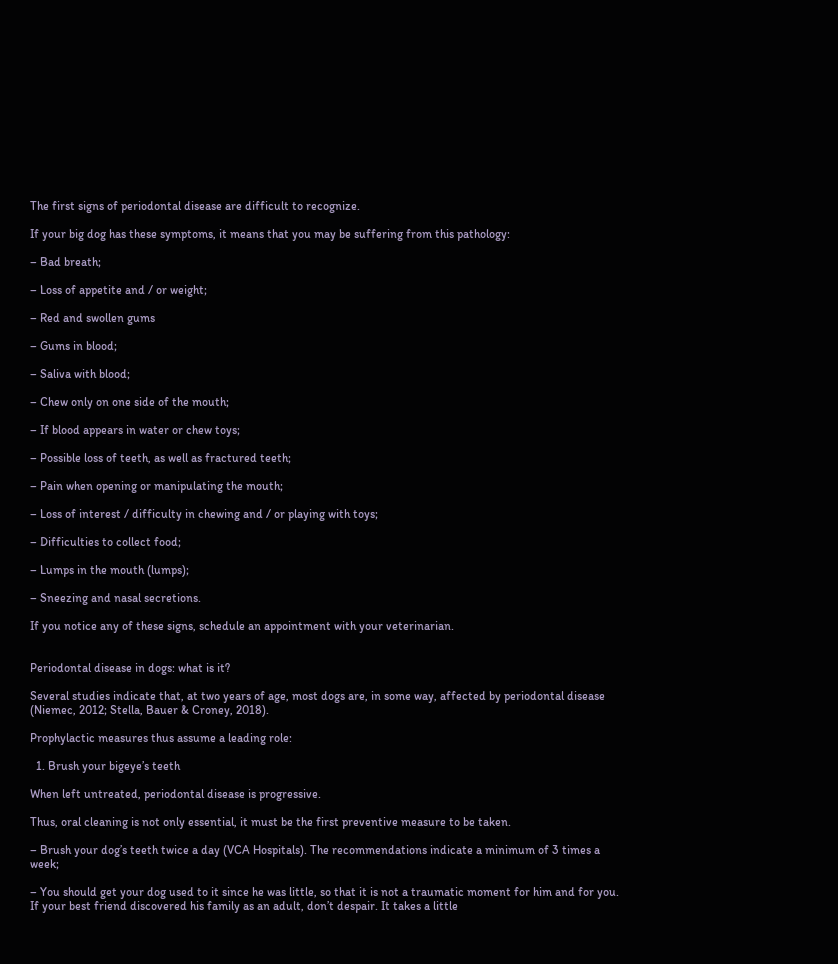The first signs of periodontal disease are difficult to recognize.

If your big dog has these symptoms, it means that you may be suffering from this pathology:

– Bad breath;

– Loss of appetite and / or weight;

– Red and swollen gums

– Gums in blood;

– Saliva with blood;

– Chew only on one side of the mouth;

– If blood appears in water or chew toys;

– Possible loss of teeth, as well as fractured teeth;

– Pain when opening or manipulating the mouth;

– Loss of interest / difficulty in chewing and / or playing with toys;

– Difficulties to collect food;

– Lumps in the mouth (lumps);

– Sneezing and nasal secretions.

If you notice any of these signs, schedule an appointment with your veterinarian.


Periodontal disease in dogs: what is it?

Several studies indicate that, at two years of age, most dogs are, in some way, affected by periodontal disease (Niemec, 2012; Stella, Bauer & Croney, 2018).

Prophylactic measures thus assume a leading role:

  1. Brush your bigeye’s teeth

When left untreated, periodontal disease is progressive.

Thus, oral cleaning is not only essential, it must be the first preventive measure to be taken.

– Brush your dog’s teeth twice a day (VCA Hospitals). The recommendations indicate a minimum of 3 times a week;

– You should get your dog used to it since he was little, so that it is not a traumatic moment for him and for you. If your best friend discovered his family as an adult, don’t despair. It takes a little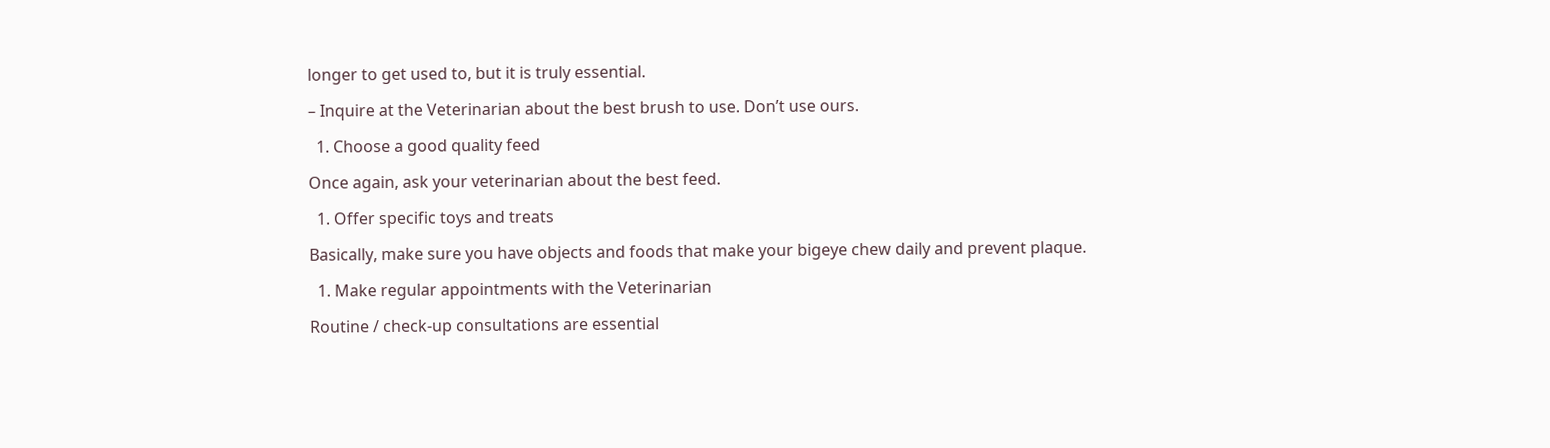longer to get used to, but it is truly essential.

– Inquire at the Veterinarian about the best brush to use. Don’t use ours.

  1. Choose a good quality feed

Once again, ask your veterinarian about the best feed.

  1. Offer specific toys and treats

Basically, make sure you have objects and foods that make your bigeye chew daily and prevent plaque.

  1. Make regular appointments with the Veterinarian

Routine / check-up consultations are essential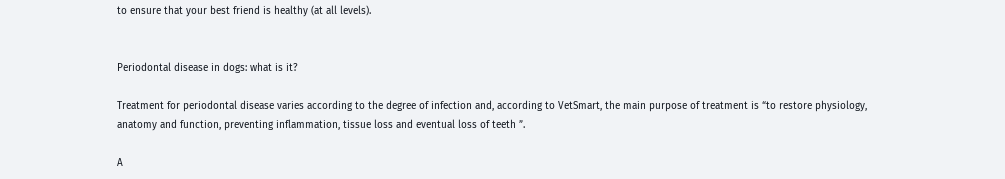to ensure that your best friend is healthy (at all levels).


Periodontal disease in dogs: what is it?

Treatment for periodontal disease varies according to the degree of infection and, according to VetSmart, the main purpose of treatment is “to restore physiology, anatomy and function, preventing inflammation, tissue loss and eventual loss of teeth ”.

A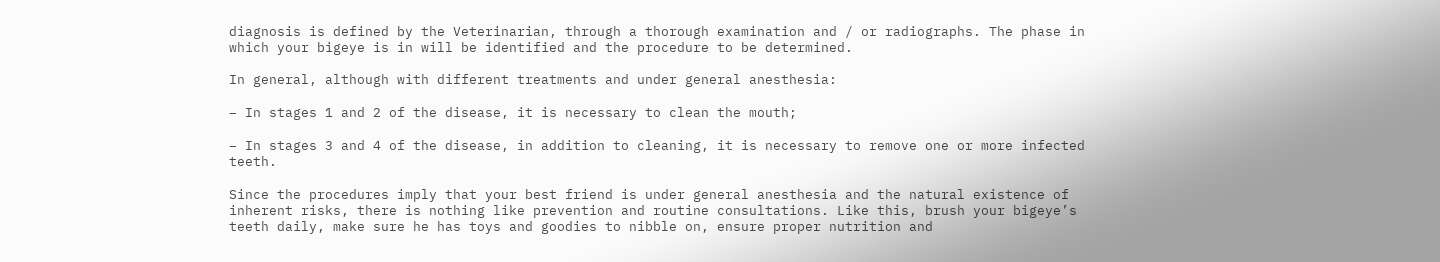diagnosis is defined by the Veterinarian, through a thorough examination and / or radiographs. The phase in which your bigeye is in will be identified and the procedure to be determined.

In general, although with different treatments and under general anesthesia:

– In stages 1 and 2 of the disease, it is necessary to clean the mouth;

– In stages 3 and 4 of the disease, in addition to cleaning, it is necessary to remove one or more infected teeth.

Since the procedures imply that your best friend is under general anesthesia and the natural existence of inherent risks, there is nothing like prevention and routine consultations. Like this, brush your bigeye’s teeth daily, make sure he has toys and goodies to nibble on, ensure proper nutrition and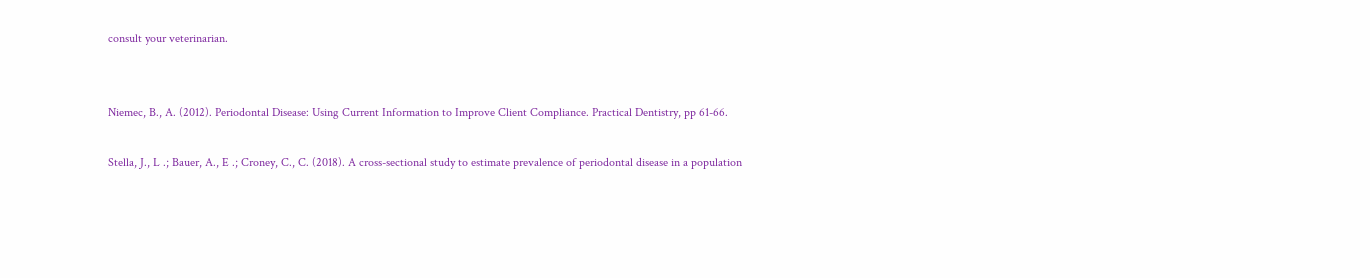consult your veterinarian.


Niemec, B., A. (2012). Periodontal Disease: Using Current Information to Improve Client Compliance. Practical Dentistry, pp 61-66.

Stella, J., L .; Bauer, A., E .; Croney, C., C. (2018). A cross-sectional study to estimate prevalence of periodontal disease in a population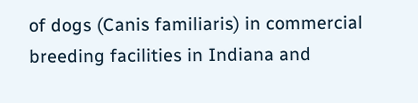of dogs (Canis familiaris) in commercial breeding facilities in Indiana and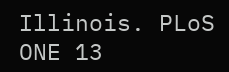Illinois. PLoS ONE 13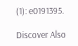(1): e0191395.

Discover Also